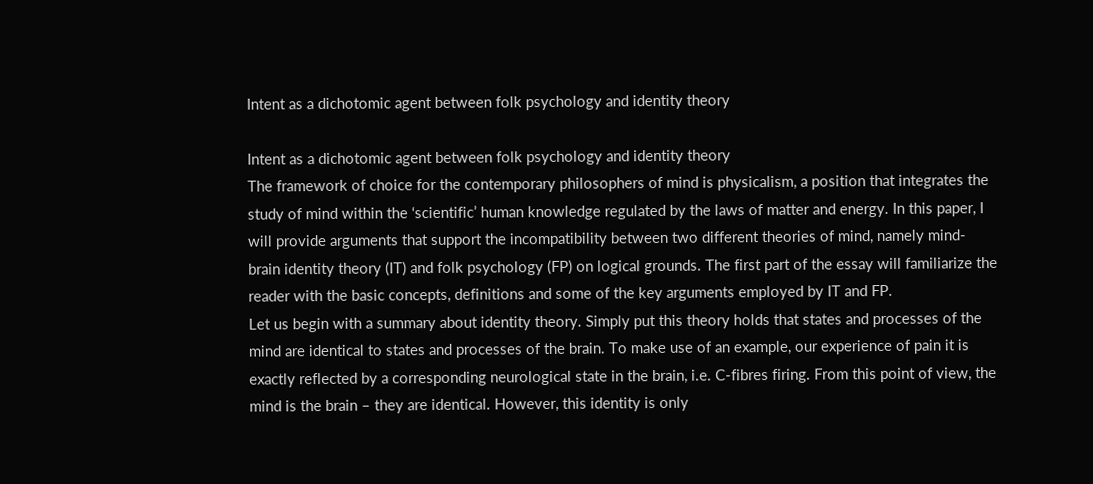Intent as a dichotomic agent between folk psychology and identity theory

Intent as a dichotomic agent between folk psychology and identity theory
The framework of choice for the contemporary philosophers of mind is physicalism, a position that integrates the study of mind within the ‘scientific’ human knowledge regulated by the laws of matter and energy. In this paper, I will provide arguments that support the incompatibility between two different theories of mind, namely mind-brain identity theory (IT) and folk psychology (FP) on logical grounds. The first part of the essay will familiarize the reader with the basic concepts, definitions and some of the key arguments employed by IT and FP.
Let us begin with a summary about identity theory. Simply put this theory holds that states and processes of the mind are identical to states and processes of the brain. To make use of an example, our experience of pain it is exactly reflected by a corresponding neurological state in the brain, i.e. C-fibres firing. From this point of view, the mind is the brain – they are identical. However, this identity is only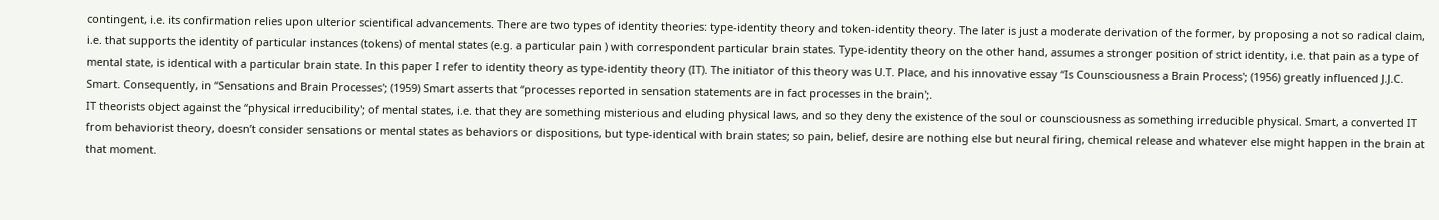contingent, i.e. its confirmation relies upon ulterior scientifical advancements. There are two types of identity theories: type-identity theory and token-identity theory. The later is just a moderate derivation of the former, by proposing a not so radical claim, i.e. that supports the identity of particular instances (tokens) of mental states (e.g. a particular pain ) with correspondent particular brain states. Type-identity theory on the other hand, assumes a stronger position of strict identity, i.e. that pain as a type of mental state, is identical with a particular brain state. In this paper I refer to identity theory as type-identity theory (IT). The initiator of this theory was U.T. Place, and his innovative essay “Is Counsciousness a Brain Process'; (1956) greatly influenced J.J.C. Smart. Consequently, in “Sensations and Brain Processes'; (1959) Smart asserts that “processes reported in sensation statements are in fact processes in the brain';.
IT theorists object against the “physical irreducibility'; of mental states, i.e. that they are something misterious and eluding physical laws, and so they deny the existence of the soul or counsciousness as something irreducible physical. Smart, a converted IT from behaviorist theory, doesn’t consider sensations or mental states as behaviors or dispositions, but type-identical with brain states; so pain, belief, desire are nothing else but neural firing, chemical release and whatever else might happen in the brain at that moment.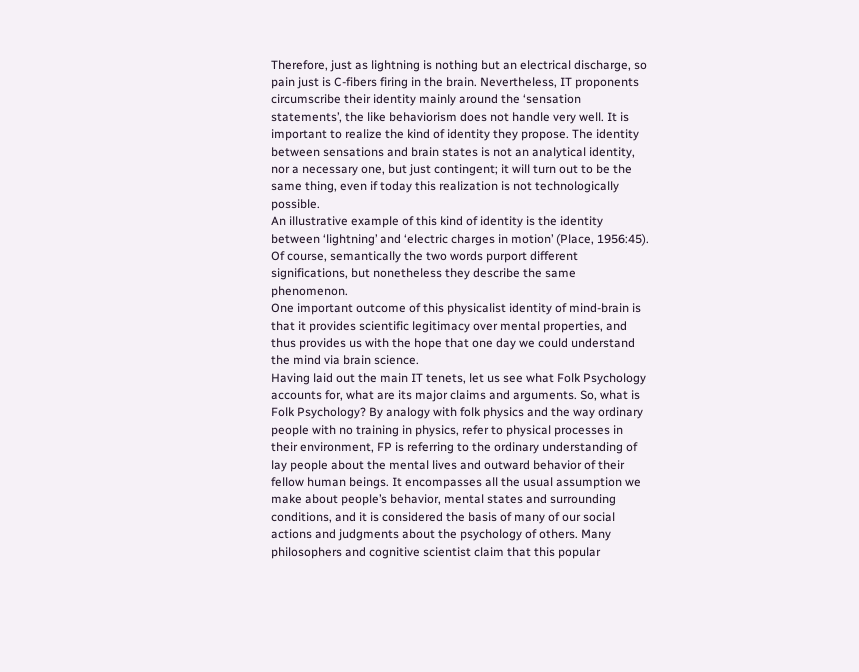Therefore, just as lightning is nothing but an electrical discharge, so pain just is C-fibers firing in the brain. Nevertheless, IT proponents circumscribe their identity mainly around the ‘sensation statements’, the like behaviorism does not handle very well. It is important to realize the kind of identity they propose. The identity between sensations and brain states is not an analytical identity, nor a necessary one, but just contingent; it will turn out to be the same thing, even if today this realization is not technologically possible.
An illustrative example of this kind of identity is the identity between ‘lightning’ and ‘electric charges in motion’ (Place, 1956:45). Of course, semantically the two words purport different significations, but nonetheless they describe the same phenomenon.
One important outcome of this physicalist identity of mind-brain is that it provides scientific legitimacy over mental properties, and thus provides us with the hope that one day we could understand the mind via brain science.
Having laid out the main IT tenets, let us see what Folk Psychology accounts for, what are its major claims and arguments. So, what is Folk Psychology? By analogy with folk physics and the way ordinary people with no training in physics, refer to physical processes in their environment, FP is referring to the ordinary understanding of lay people about the mental lives and outward behavior of their fellow human beings. It encompasses all the usual assumption we make about people’s behavior, mental states and surrounding conditions, and it is considered the basis of many of our social actions and judgments about the psychology of others. Many philosophers and cognitive scientist claim that this popular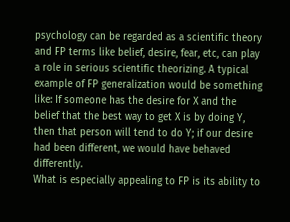psychology can be regarded as a scientific theory and FP terms like belief, desire, fear, etc, can play a role in serious scientific theorizing. A typical example of FP generalization would be something like: If someone has the desire for X and the belief that the best way to get X is by doing Y, then that person will tend to do Y; if our desire had been different, we would have behaved differently.
What is especially appealing to FP is its ability to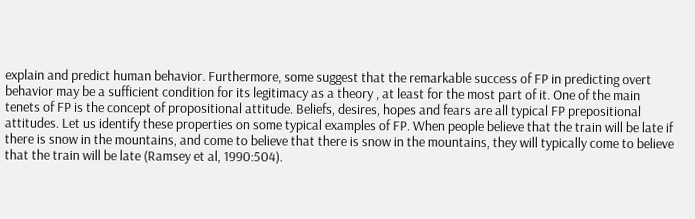explain and predict human behavior. Furthermore, some suggest that the remarkable success of FP in predicting overt behavior may be a sufficient condition for its legitimacy as a theory , at least for the most part of it. One of the main tenets of FP is the concept of propositional attitude. Beliefs, desires, hopes and fears are all typical FP prepositional attitudes. Let us identify these properties on some typical examples of FP. When people believe that the train will be late if there is snow in the mountains, and come to believe that there is snow in the mountains, they will typically come to believe that the train will be late (Ramsey et al, 1990:504).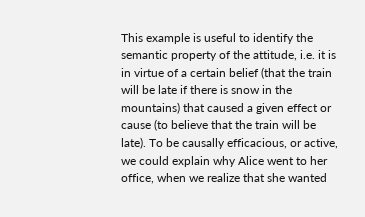This example is useful to identify the semantic property of the attitude, i.e. it is in virtue of a certain belief (that the train will be late if there is snow in the mountains) that caused a given effect or cause (to believe that the train will be late). To be causally efficacious, or active, we could explain why Alice went to her office, when we realize that she wanted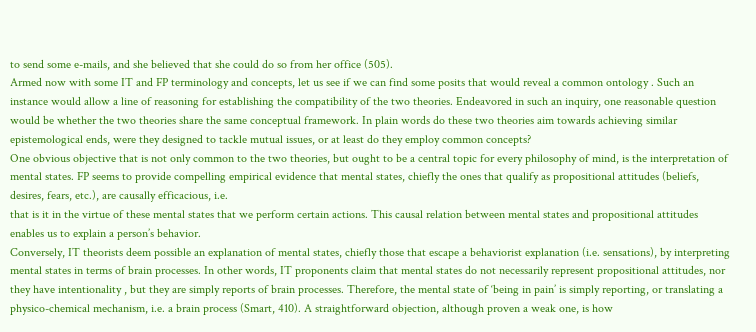to send some e-mails, and she believed that she could do so from her office (505).
Armed now with some IT and FP terminology and concepts, let us see if we can find some posits that would reveal a common ontology . Such an instance would allow a line of reasoning for establishing the compatibility of the two theories. Endeavored in such an inquiry, one reasonable question would be whether the two theories share the same conceptual framework. In plain words do these two theories aim towards achieving similar
epistemological ends, were they designed to tackle mutual issues, or at least do they employ common concepts?
One obvious objective that is not only common to the two theories, but ought to be a central topic for every philosophy of mind, is the interpretation of mental states. FP seems to provide compelling empirical evidence that mental states, chiefly the ones that qualify as propositional attitudes (beliefs, desires, fears, etc.), are causally efficacious, i.e.
that is it in the virtue of these mental states that we perform certain actions. This causal relation between mental states and propositional attitudes enables us to explain a person’s behavior.
Conversely, IT theorists deem possible an explanation of mental states, chiefly those that escape a behaviorist explanation (i.e. sensations), by interpreting mental states in terms of brain processes. In other words, IT proponents claim that mental states do not necessarily represent propositional attitudes, nor they have intentionality , but they are simply reports of brain processes. Therefore, the mental state of ‘being in pain’ is simply reporting, or translating a physico-chemical mechanism, i.e. a brain process (Smart, 410). A straightforward objection, although proven a weak one, is how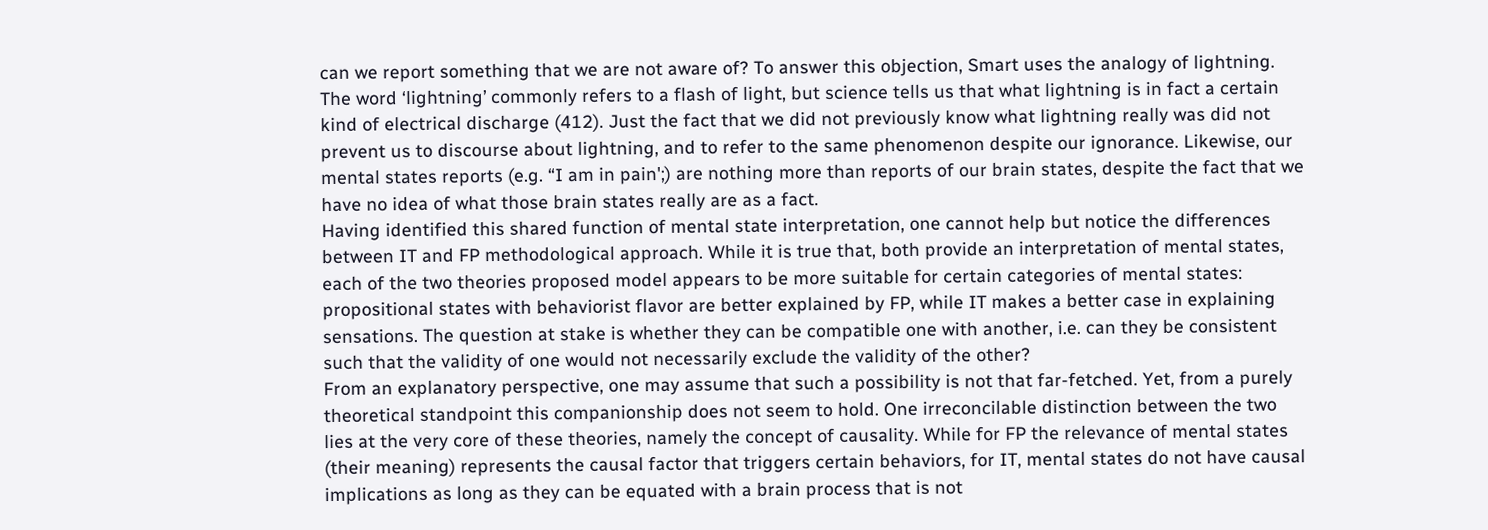can we report something that we are not aware of? To answer this objection, Smart uses the analogy of lightning. The word ‘lightning’ commonly refers to a flash of light, but science tells us that what lightning is in fact a certain kind of electrical discharge (412). Just the fact that we did not previously know what lightning really was did not prevent us to discourse about lightning, and to refer to the same phenomenon despite our ignorance. Likewise, our mental states reports (e.g. “I am in pain';) are nothing more than reports of our brain states, despite the fact that we have no idea of what those brain states really are as a fact.
Having identified this shared function of mental state interpretation, one cannot help but notice the differences between IT and FP methodological approach. While it is true that, both provide an interpretation of mental states, each of the two theories proposed model appears to be more suitable for certain categories of mental states: propositional states with behaviorist flavor are better explained by FP, while IT makes a better case in explaining sensations. The question at stake is whether they can be compatible one with another, i.e. can they be consistent such that the validity of one would not necessarily exclude the validity of the other?
From an explanatory perspective, one may assume that such a possibility is not that far-fetched. Yet, from a purely theoretical standpoint this companionship does not seem to hold. One irreconcilable distinction between the two lies at the very core of these theories, namely the concept of causality. While for FP the relevance of mental states (their meaning) represents the causal factor that triggers certain behaviors, for IT, mental states do not have causal implications as long as they can be equated with a brain process that is not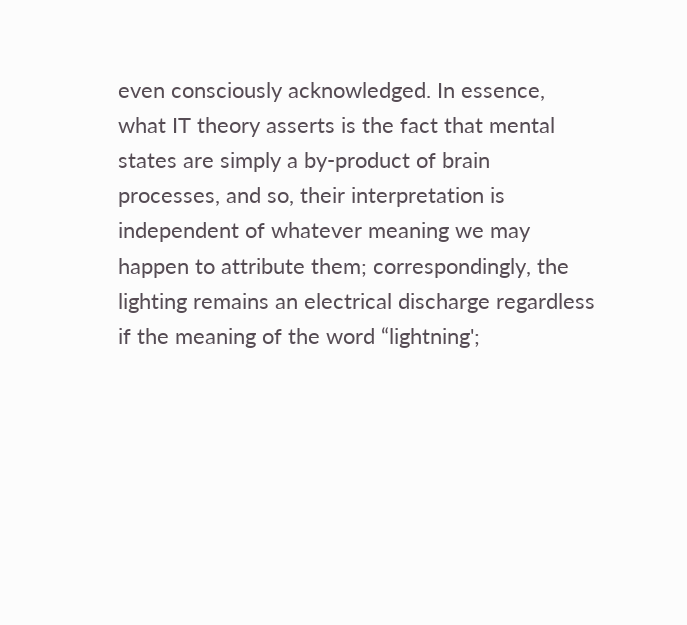even consciously acknowledged. In essence, what IT theory asserts is the fact that mental states are simply a by-product of brain processes, and so, their interpretation is independent of whatever meaning we may happen to attribute them; correspondingly, the lighting remains an electrical discharge regardless if the meaning of the word “lightning';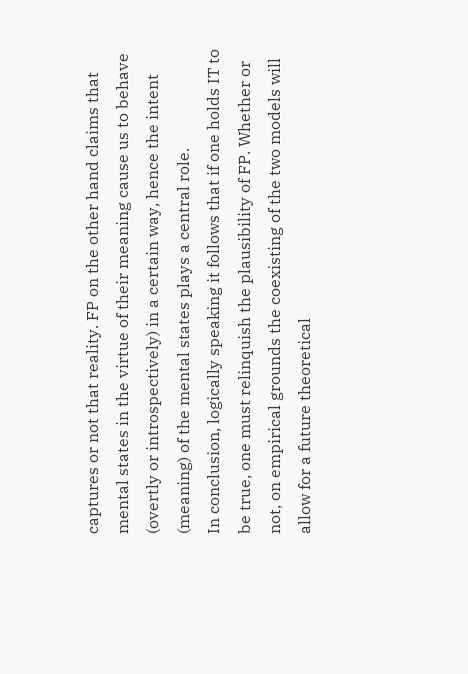captures or not that reality. FP on the other hand claims that mental states in the virtue of their meaning cause us to behave (overtly or introspectively) in a certain way, hence the intent (meaning) of the mental states plays a central role.
In conclusion, logically speaking it follows that if one holds IT to be true, one must relinquish the plausibility of FP. Whether or not, on empirical grounds the coexisting of the two models will allow for a future theoretical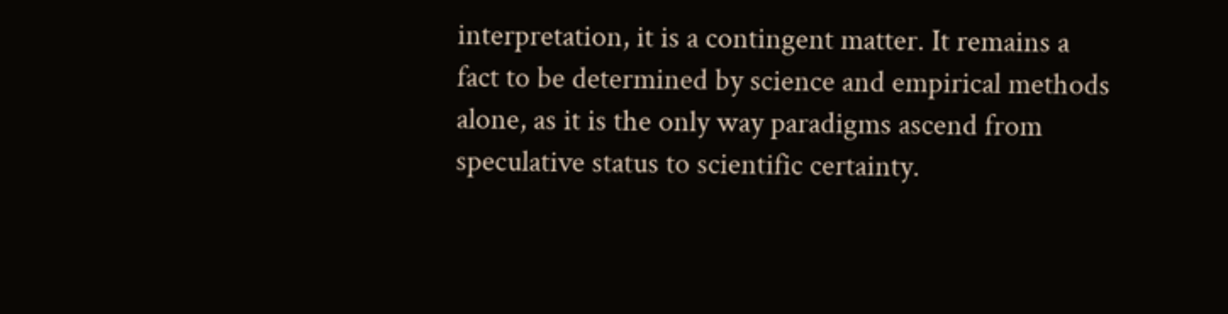interpretation, it is a contingent matter. It remains a fact to be determined by science and empirical methods alone, as it is the only way paradigms ascend from speculative status to scientific certainty.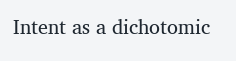Intent as a dichotomic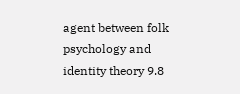agent between folk psychology and identity theory 9.8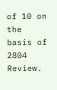of 10 on the basis of 2804 Review.